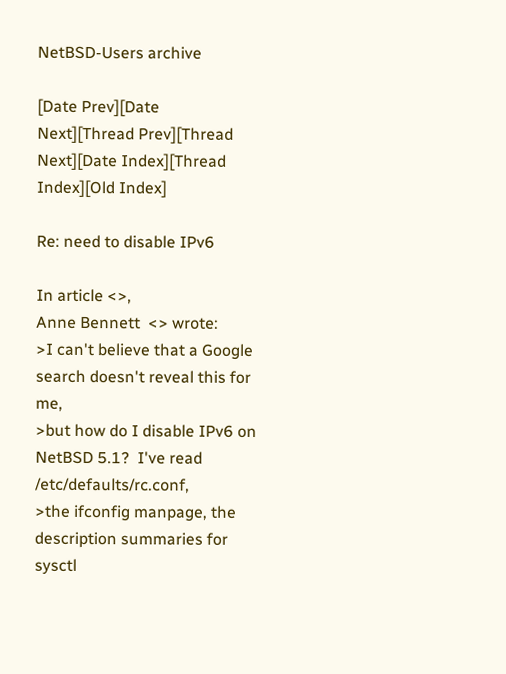NetBSD-Users archive

[Date Prev][Date Next][Thread Prev][Thread Next][Date Index][Thread Index][Old Index]

Re: need to disable IPv6

In article <>,
Anne Bennett  <> wrote:
>I can't believe that a Google search doesn't reveal this for me,
>but how do I disable IPv6 on NetBSD 5.1?  I've read /etc/defaults/rc.conf,
>the ifconfig manpage, the description summaries for sysctl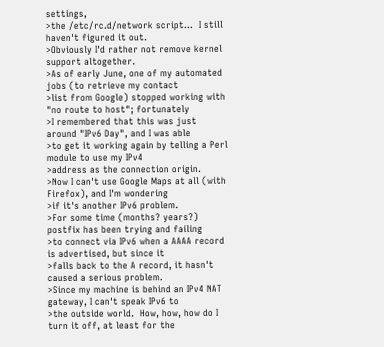settings,
>the /etc/rc.d/network script...  I still haven't figured it out.
>Obviously I'd rather not remove kernel support altogether.
>As of early June, one of my automated jobs (to retrieve my contact
>list from Google) stopped working with "no route to host"; fortunately
>I remembered that this was just around "IPv6 Day", and I was able
>to get it working again by telling a Perl module to use my IPv4
>address as the connection origin.
>Now I can't use Google Maps at all (with Firefox), and I'm wondering
>if it's another IPv6 problem.
>For some time (months? years?) postfix has been trying and failing
>to connect via IPv6 when a AAAA record is advertised, but since it
>falls back to the A record, it hasn't caused a serious problem.
>Since my machine is behind an IPv4 NAT gateway, I can't speak IPv6 to
>the outside world.  How, how, how do I turn it off, at least for the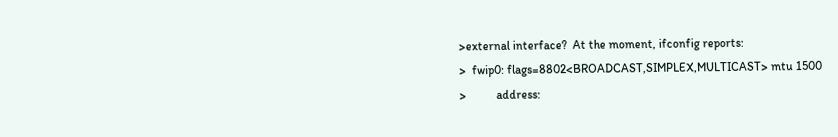>external interface?  At the moment, ifconfig reports:
>  fwip0: flags=8802<BROADCAST,SIMPLEX,MULTICAST> mtu 1500
>          address: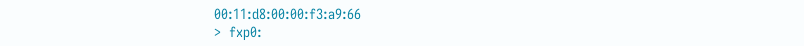00:11:d8:00:00:f3:a9:66
>  fxp0: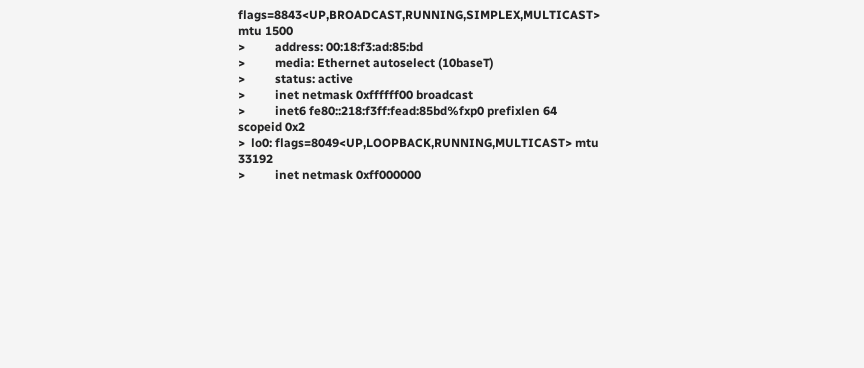flags=8843<UP,BROADCAST,RUNNING,SIMPLEX,MULTICAST> mtu 1500
>          address: 00:18:f3:ad:85:bd
>          media: Ethernet autoselect (10baseT)
>          status: active
>          inet netmask 0xffffff00 broadcast
>          inet6 fe80::218:f3ff:fead:85bd%fxp0 prefixlen 64 scopeid 0x2
>  lo0: flags=8049<UP,LOOPBACK,RUNNING,MULTICAST> mtu 33192
>          inet netmask 0xff000000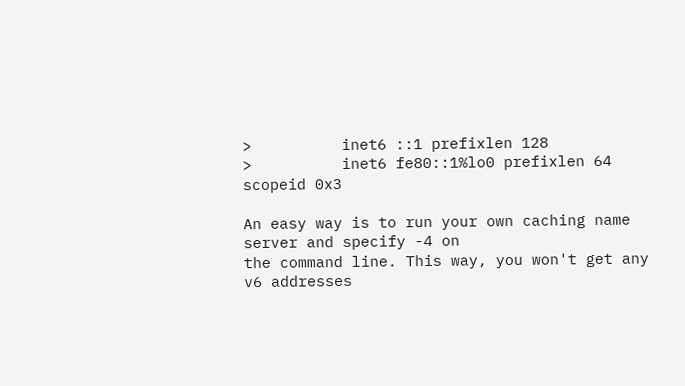>          inet6 ::1 prefixlen 128
>          inet6 fe80::1%lo0 prefixlen 64 scopeid 0x3

An easy way is to run your own caching name server and specify -4 on
the command line. This way, you won't get any v6 addresses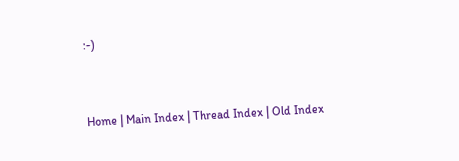:-)


Home | Main Index | Thread Index | Old Index